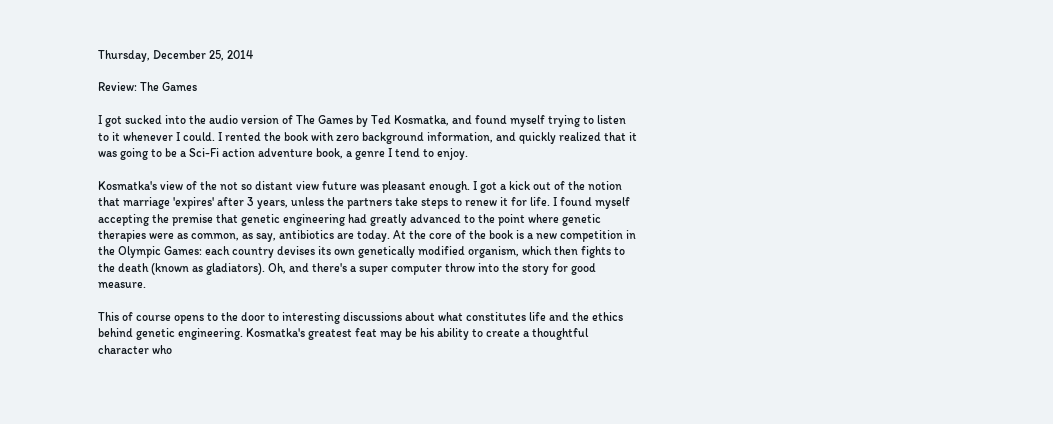Thursday, December 25, 2014

Review: The Games

I got sucked into the audio version of The Games by Ted Kosmatka, and found myself trying to listen to it whenever I could. I rented the book with zero background information, and quickly realized that it was going to be a Sci-Fi action adventure book, a genre I tend to enjoy.

Kosmatka's view of the not so distant view future was pleasant enough. I got a kick out of the notion that marriage 'expires' after 3 years, unless the partners take steps to renew it for life. I found myself accepting the premise that genetic engineering had greatly advanced to the point where genetic therapies were as common, as say, antibiotics are today. At the core of the book is a new competition in the Olympic Games: each country devises its own genetically modified organism, which then fights to the death (known as gladiators). Oh, and there's a super computer throw into the story for good measure.

This of course opens to the door to interesting discussions about what constitutes life and the ethics behind genetic engineering. Kosmatka's greatest feat may be his ability to create a thoughtful character who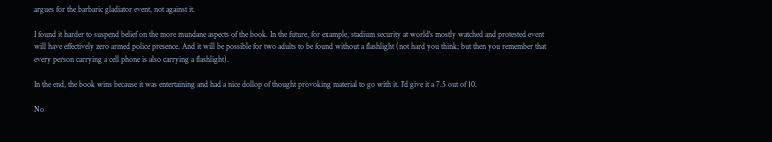argues for the barbaric gladiator event, not against it.

I found it harder to suspend belief on the more mundane aspects of the book. In the future, for example, stadium security at world's mostly watched and protested event will have effectively zero armed police presence. And it will be possible for two adults to be found without a flashlight (not hard you think; but then you remember that every person carrying a cell phone is also carrying a flashlight).

In the end, the book wins because it was entertaining and had a nice dollop of thought provoking material to go with it. I'd give it a 7.5 out of 10.

No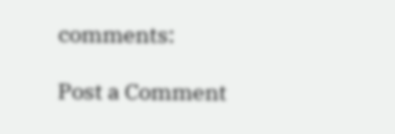comments:

Post a Comment